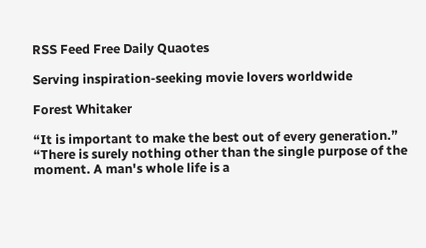RSS Feed Free Daily Quaotes

Serving inspiration-seeking movie lovers worldwide

Forest Whitaker

“It is important to make the best out of every generation.”
“There is surely nothing other than the single purpose of the moment. A man's whole life is a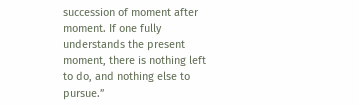succession of moment after moment. If one fully understands the present moment, there is nothing left to do, and nothing else to pursue.”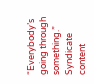“Everybody’s going through something.”
Syndicate content